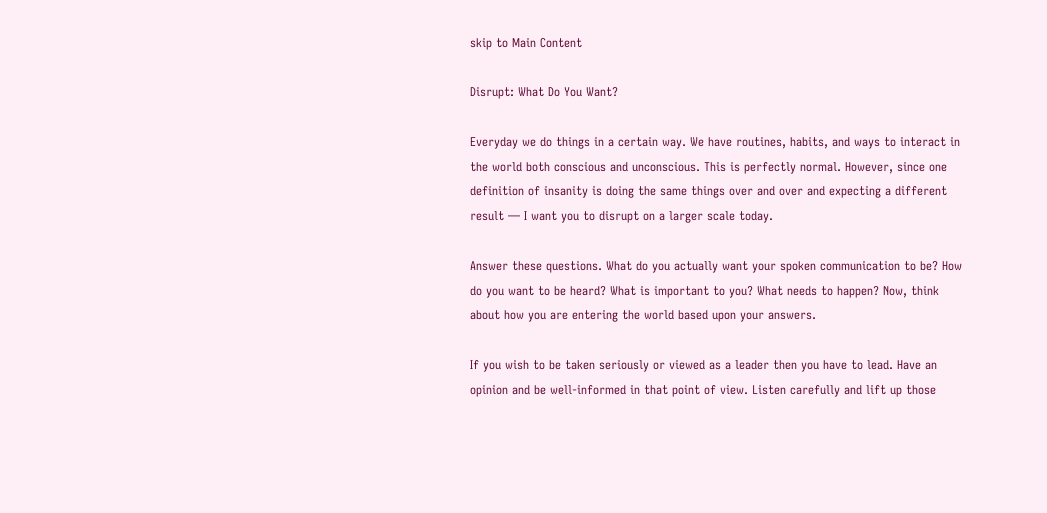skip to Main Content

Disrupt: What Do You Want?

Everyday we do things in a certain way. We have routines, habits, and ways to interact in the world both conscious and unconscious. This is perfectly normal. However, since one definition of insanity is doing the same things over and over and expecting a different result — I want you to disrupt on a larger scale today.

Answer these questions. What do you actually want your spoken communication to be? How do you want to be heard? What is important to you? What needs to happen? Now, think about how you are entering the world based upon your answers.

If you wish to be taken seriously or viewed as a leader then you have to lead. Have an opinion and be well-informed in that point of view. Listen carefully and lift up those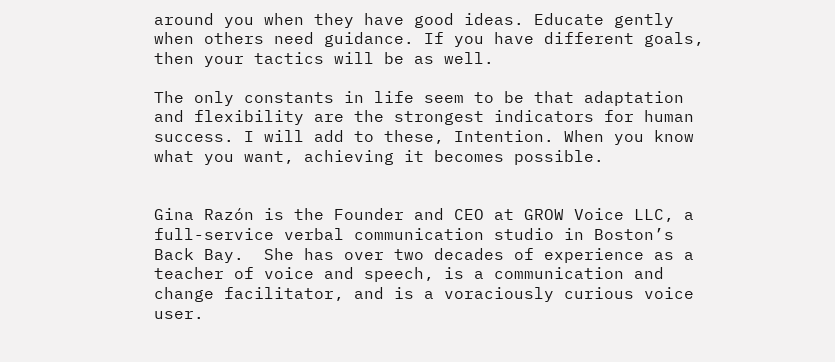around you when they have good ideas. Educate gently when others need guidance. If you have different goals, then your tactics will be as well.

The only constants in life seem to be that adaptation and flexibility are the strongest indicators for human success. I will add to these, Intention. When you know what you want, achieving it becomes possible.


Gina Razón is the Founder and CEO at GROW Voice LLC, a full-service verbal communication studio in Boston’s Back Bay.  She has over two decades of experience as a teacher of voice and speech, is a communication and change facilitator, and is a voraciously curious voice user.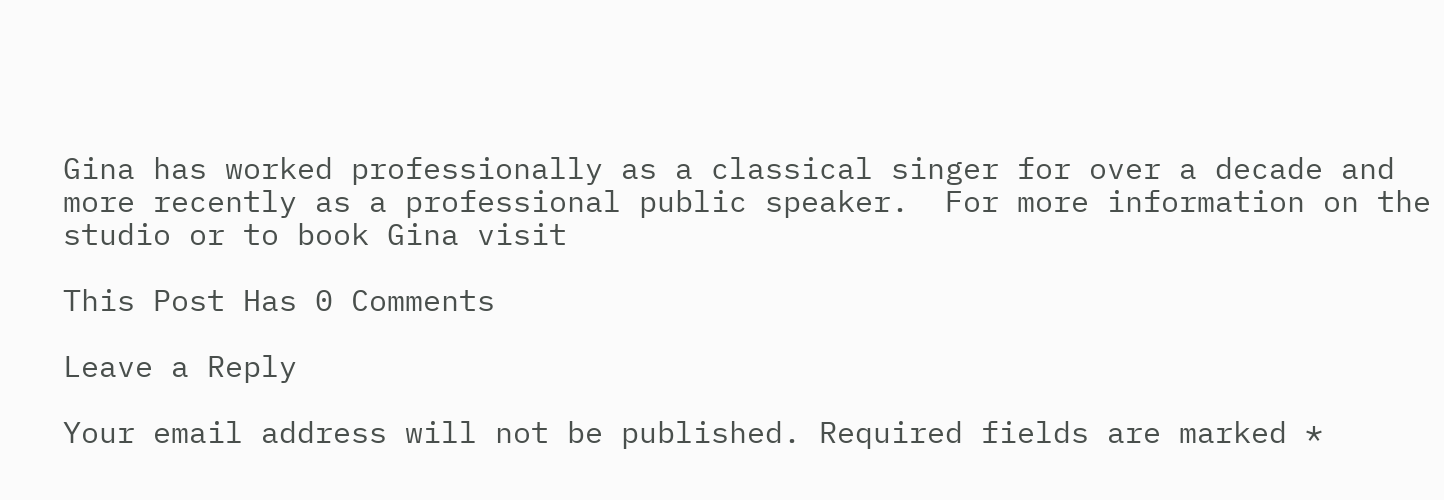Gina has worked professionally as a classical singer for over a decade and more recently as a professional public speaker.  For more information on the studio or to book Gina visit

This Post Has 0 Comments

Leave a Reply

Your email address will not be published. Required fields are marked *